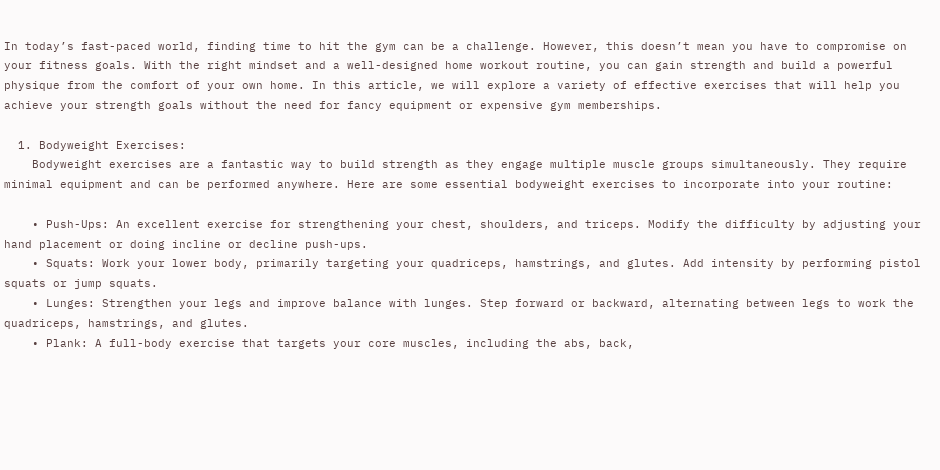In today’s fast-paced world, finding time to hit the gym can be a challenge. However, this doesn’t mean you have to compromise on your fitness goals. With the right mindset and a well-designed home workout routine, you can gain strength and build a powerful physique from the comfort of your own home. In this article, we will explore a variety of effective exercises that will help you achieve your strength goals without the need for fancy equipment or expensive gym memberships.

  1. Bodyweight Exercises:
    Bodyweight exercises are a fantastic way to build strength as they engage multiple muscle groups simultaneously. They require minimal equipment and can be performed anywhere. Here are some essential bodyweight exercises to incorporate into your routine:

    • Push-Ups: An excellent exercise for strengthening your chest, shoulders, and triceps. Modify the difficulty by adjusting your hand placement or doing incline or decline push-ups.
    • Squats: Work your lower body, primarily targeting your quadriceps, hamstrings, and glutes. Add intensity by performing pistol squats or jump squats.
    • Lunges: Strengthen your legs and improve balance with lunges. Step forward or backward, alternating between legs to work the quadriceps, hamstrings, and glutes.
    • Plank: A full-body exercise that targets your core muscles, including the abs, back,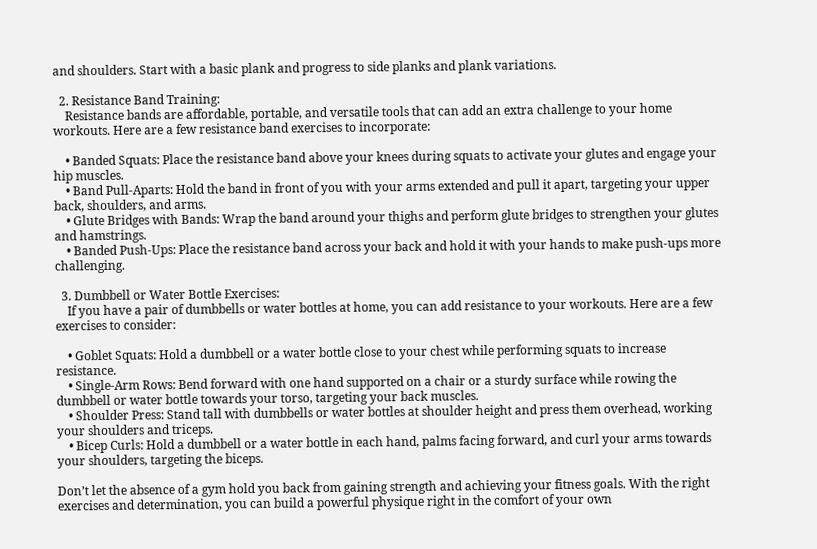and shoulders. Start with a basic plank and progress to side planks and plank variations.

  2. Resistance Band Training:
    Resistance bands are affordable, portable, and versatile tools that can add an extra challenge to your home workouts. Here are a few resistance band exercises to incorporate:

    • Banded Squats: Place the resistance band above your knees during squats to activate your glutes and engage your hip muscles.
    • Band Pull-Aparts: Hold the band in front of you with your arms extended and pull it apart, targeting your upper back, shoulders, and arms.
    • Glute Bridges with Bands: Wrap the band around your thighs and perform glute bridges to strengthen your glutes and hamstrings.
    • Banded Push-Ups: Place the resistance band across your back and hold it with your hands to make push-ups more challenging.

  3. Dumbbell or Water Bottle Exercises:
    If you have a pair of dumbbells or water bottles at home, you can add resistance to your workouts. Here are a few exercises to consider:

    • Goblet Squats: Hold a dumbbell or a water bottle close to your chest while performing squats to increase resistance.
    • Single-Arm Rows: Bend forward with one hand supported on a chair or a sturdy surface while rowing the dumbbell or water bottle towards your torso, targeting your back muscles.
    • Shoulder Press: Stand tall with dumbbells or water bottles at shoulder height and press them overhead, working your shoulders and triceps.
    • Bicep Curls: Hold a dumbbell or a water bottle in each hand, palms facing forward, and curl your arms towards your shoulders, targeting the biceps.

Don’t let the absence of a gym hold you back from gaining strength and achieving your fitness goals. With the right exercises and determination, you can build a powerful physique right in the comfort of your own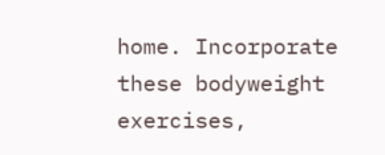home. Incorporate these bodyweight exercises,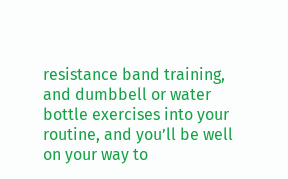resistance band training, and dumbbell or water bottle exercises into your routine, and you’ll be well on your way to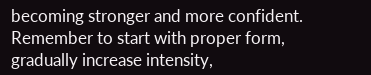becoming stronger and more confident. Remember to start with proper form, gradually increase intensity,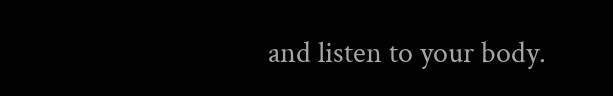and listen to your body.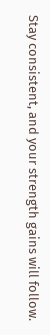Stay consistent, and your strength gains will follow.